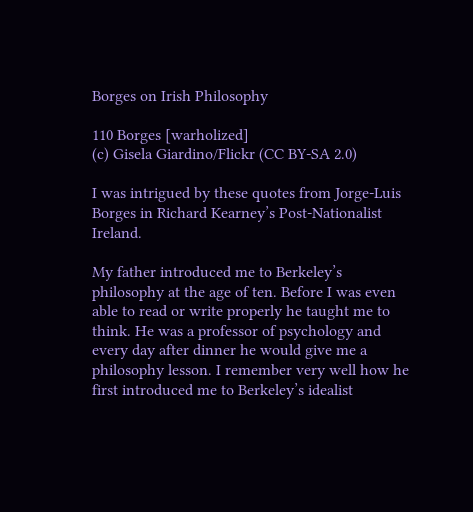Borges on Irish Philosophy

110 Borges [warholized]
(c) Gisela Giardino/Flickr (CC BY-SA 2.0)

I was intrigued by these quotes from Jorge-Luis Borges in Richard Kearney’s Post-Nationalist Ireland.

My father introduced me to Berkeley’s philosophy at the age of ten. Before I was even able to read or write properly he taught me to think. He was a professor of psychology and every day after dinner he would give me a philosophy lesson. I remember very well how he first introduced me to Berkeley’s idealist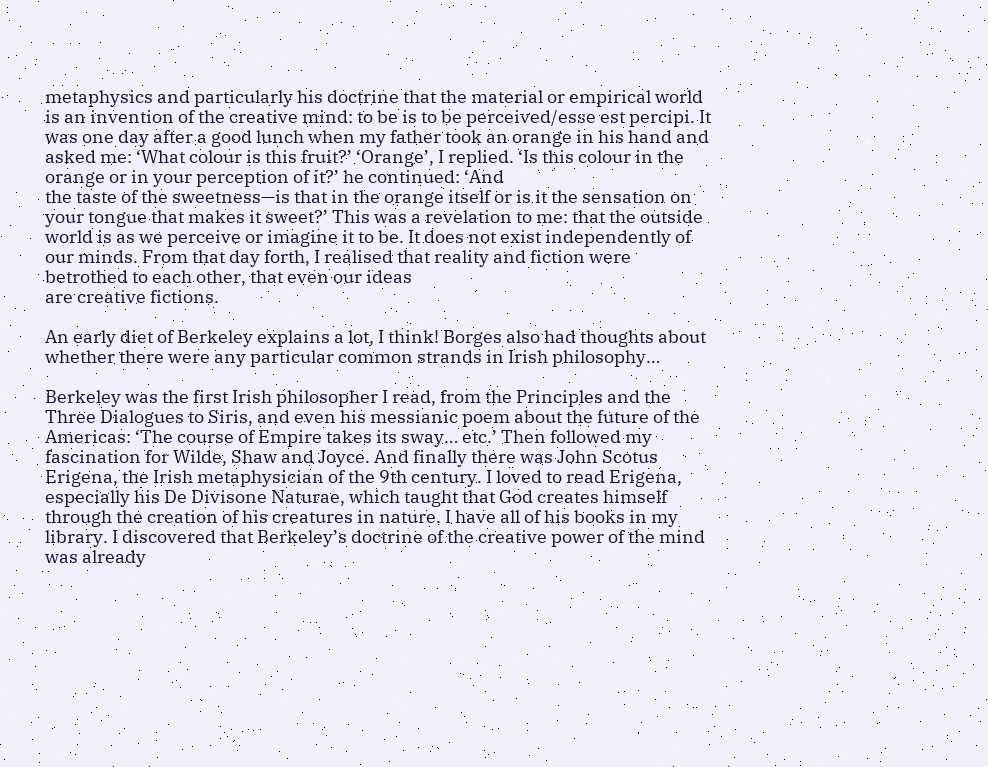metaphysics and particularly his doctrine that the material or empirical world is an invention of the creative mind: to be is to be perceived/esse est percipi. It was one day after a good lunch when my father took an orange in his hand and asked me: ‘What colour is this fruit?’ ‘Orange’, I replied. ‘Is this colour in the orange or in your perception of it?’ he continued: ‘And
the taste of the sweetness—is that in the orange itself or is it the sensation on your tongue that makes it sweet?’ This was a revelation to me: that the outside world is as we perceive or imagine it to be. It does not exist independently of our minds. From that day forth, I realised that reality and fiction were betrothed to each other, that even our ideas
are creative fictions.

An early diet of Berkeley explains a lot, I think! Borges also had thoughts about whether there were any particular common strands in Irish philosophy…

Berkeley was the first Irish philosopher I read, from the Principles and the Three Dialogues to Siris, and even his messianic poem about the future of the Americas: ‘The course of Empire takes its sway… etc.’ Then followed my fascination for Wilde, Shaw and Joyce. And finally there was John Scotus Erigena, the Irish metaphysician of the 9th century. I loved to read Erigena, especially his De Divisone Naturae, which taught that God creates himself through the creation of his creatures in nature. I have all of his books in my library. I discovered that Berkeley’s doctrine of the creative power of the mind was already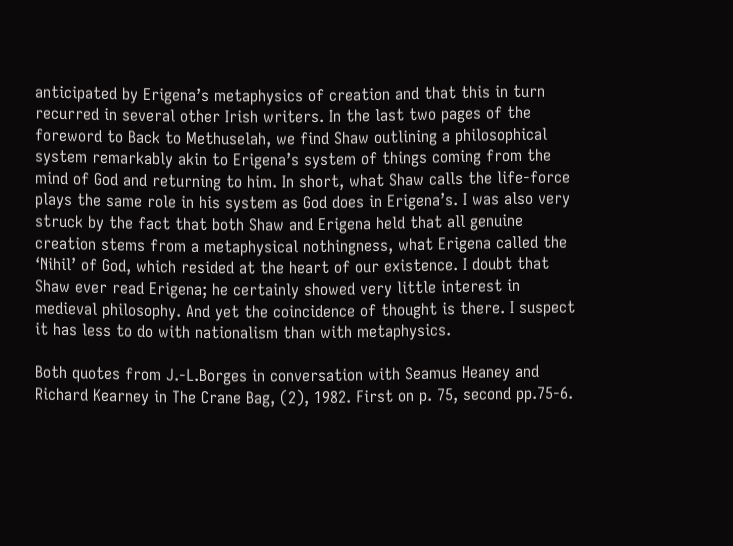anticipated by Erigena’s metaphysics of creation and that this in turn recurred in several other Irish writers. In the last two pages of the foreword to Back to Methuselah, we find Shaw outlining a philosophical system remarkably akin to Erigena’s system of things coming from the mind of God and returning to him. In short, what Shaw calls the life-force plays the same role in his system as God does in Erigena’s. I was also very struck by the fact that both Shaw and Erigena held that all genuine creation stems from a metaphysical nothingness, what Erigena called the ‘Nihil’ of God, which resided at the heart of our existence. I doubt that Shaw ever read Erigena; he certainly showed very little interest in medieval philosophy. And yet the coincidence of thought is there. I suspect it has less to do with nationalism than with metaphysics.

Both quotes from J.-L.Borges in conversation with Seamus Heaney and Richard Kearney in The Crane Bag, (2), 1982. First on p. 75, second pp.75-6.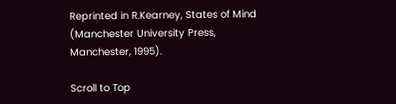Reprinted in R.Kearney, States of Mind (Manchester University Press, Manchester, 1995).

Scroll to Top